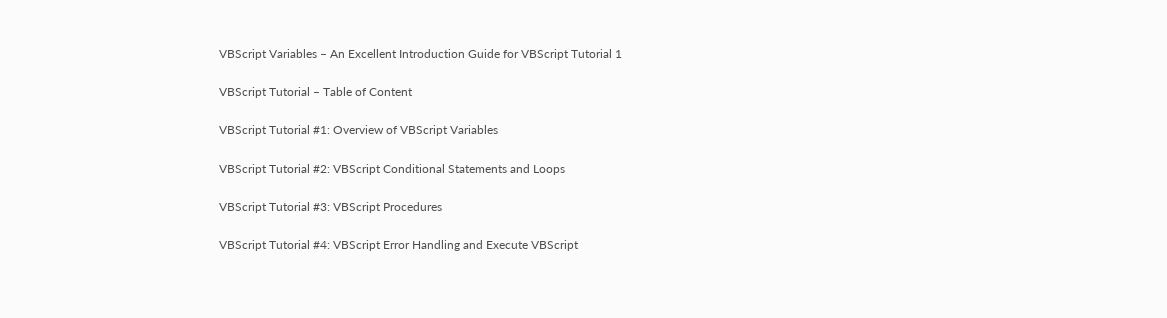VBScript Variables – An Excellent Introduction Guide for VBScript Tutorial 1

VBScript Tutorial – Table of Content

VBScript Tutorial #1: Overview of VBScript Variables

VBScript Tutorial #2: VBScript Conditional Statements and Loops

VBScript Tutorial #3: VBScript Procedures

VBScript Tutorial #4: VBScript Error Handling and Execute VBScript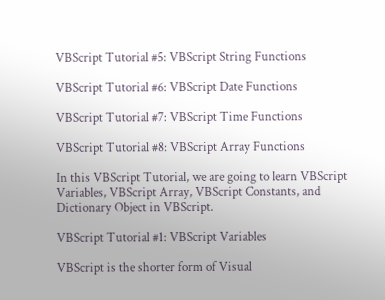VBScript Tutorial #5: VBScript String Functions

VBScript Tutorial #6: VBScript Date Functions

VBScript Tutorial #7: VBScript Time Functions

VBScript Tutorial #8: VBScript Array Functions

In this VBScript Tutorial, we are going to learn VBScript Variables, VBScript Array, VBScript Constants, and Dictionary Object in VBScript.

VBScript Tutorial #1: VBScript Variables

VBScript is the shorter form of Visual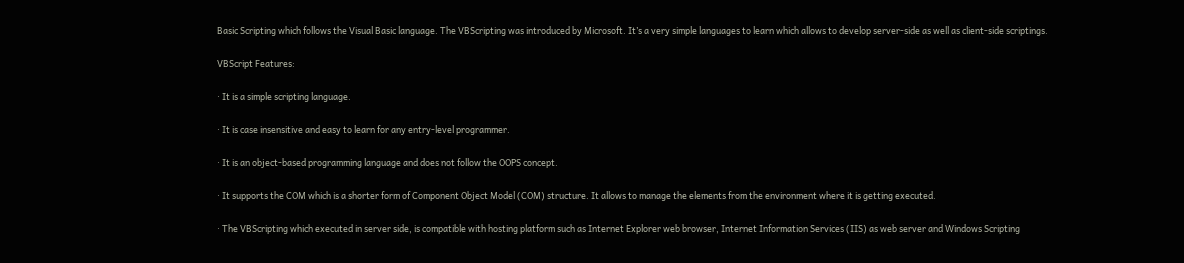Basic Scripting which follows the Visual Basic language. The VBScripting was introduced by Microsoft. It’s a very simple languages to learn which allows to develop server-side as well as client-side scriptings.

VBScript Features:

· It is a simple scripting language.

· It is case insensitive and easy to learn for any entry-level programmer.

· It is an object-based programming language and does not follow the OOPS concept.

· It supports the COM which is a shorter form of Component Object Model (COM) structure. It allows to manage the elements from the environment where it is getting executed.

· The VBScripting which executed in server side, is compatible with hosting platform such as Internet Explorer web browser, Internet Information Services (IIS) as web server and Windows Scripting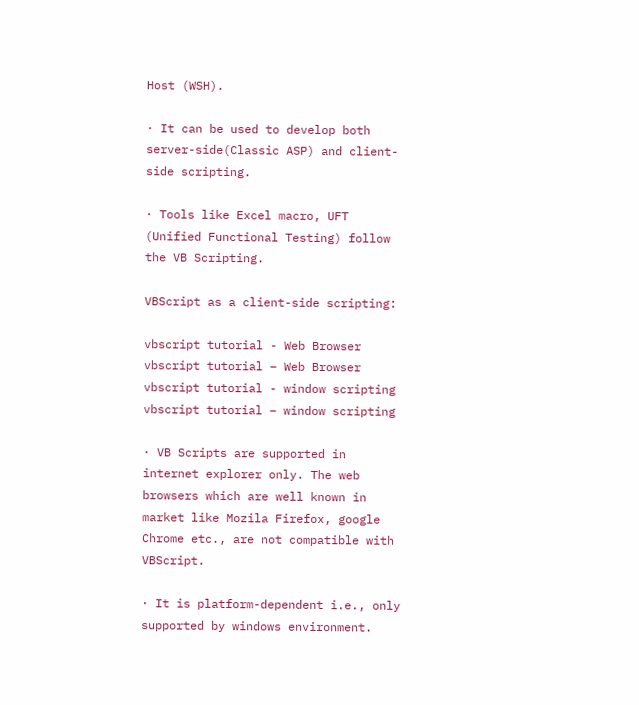Host (WSH).

· It can be used to develop both server-side(Classic ASP) and client-side scripting.

· Tools like Excel macro, UFT (Unified Functional Testing) follow the VB Scripting.

VBScript as a client-side scripting:

vbscript tutorial - Web Browser
vbscript tutorial – Web Browser
vbscript tutorial - window scripting
vbscript tutorial – window scripting

· VB Scripts are supported in internet explorer only. The web browsers which are well known in market like Mozila Firefox, google Chrome etc., are not compatible with VBScript.

· It is platform-dependent i.e., only supported by windows environment.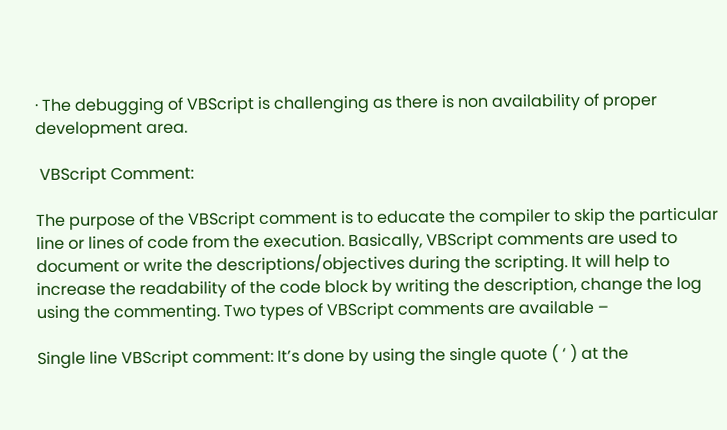· The debugging of VBScript is challenging as there is non availability of proper development area.

 VBScript Comment:

The purpose of the VBScript comment is to educate the compiler to skip the particular line or lines of code from the execution. Basically, VBScript comments are used to document or write the descriptions/objectives during the scripting. It will help to increase the readability of the code block by writing the description, change the log using the commenting. Two types of VBScript comments are available –

Single line VBScript comment: It’s done by using the single quote ( ‘ ) at the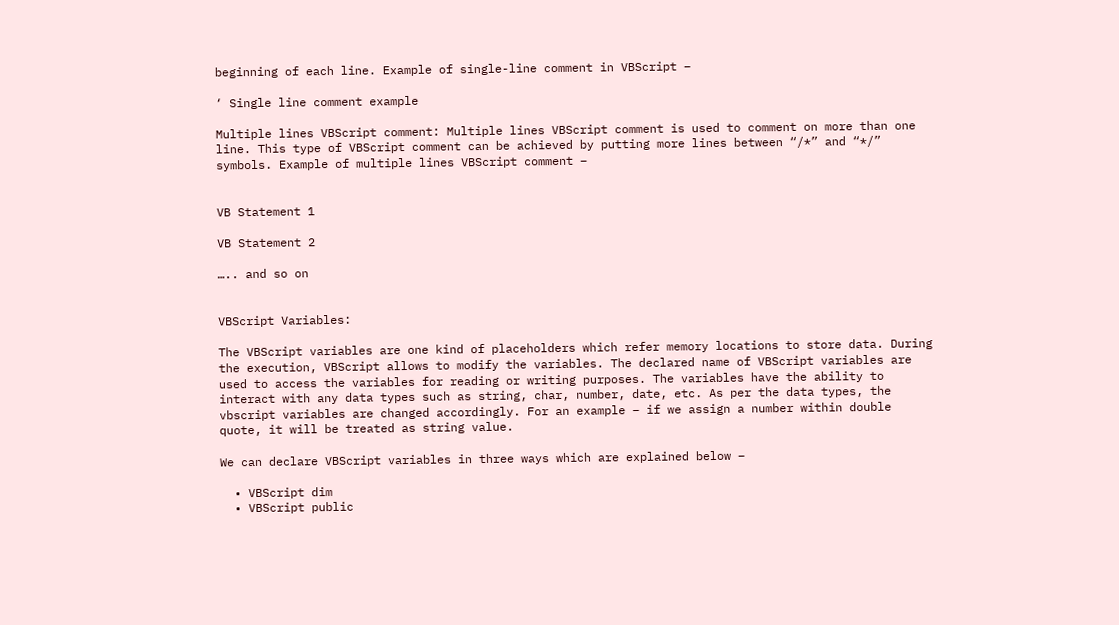beginning of each line. Example of single-line comment in VBScript –

‘ Single line comment example

Multiple lines VBScript comment: Multiple lines VBScript comment is used to comment on more than one line. This type of VBScript comment can be achieved by putting more lines between “/*” and “*/” symbols. Example of multiple lines VBScript comment –


VB Statement 1

VB Statement 2

….. and so on


VBScript Variables:

The VBScript variables are one kind of placeholders which refer memory locations to store data. During the execution, VBScript allows to modify the variables. The declared name of VBScript variables are used to access the variables for reading or writing purposes. The variables have the ability to interact with any data types such as string, char, number, date, etc. As per the data types, the vbscript variables are changed accordingly. For an example – if we assign a number within double quote, it will be treated as string value.

We can declare VBScript variables in three ways which are explained below –

  • VBScript dim
  • VBScript public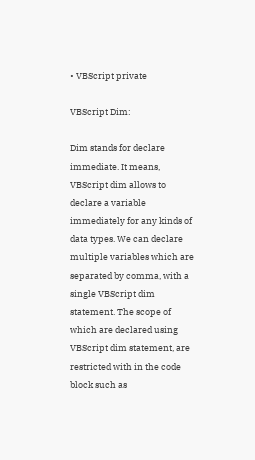• VBScript private

VBScript Dim:

Dim stands for declare immediate. It means, VBScript dim allows to declare a variable immediately for any kinds of data types. We can declare multiple variables which are separated by comma, with a single VBScript dim statement. The scope of which are declared using VBScript dim statement, are restricted with in the code block such as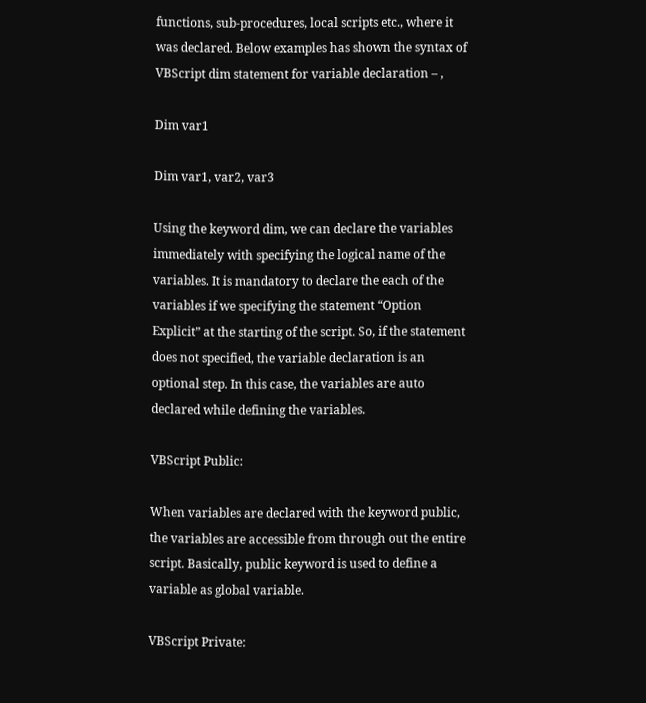functions, sub-procedures, local scripts etc., where it was declared. Below examples has shown the syntax of VBScript dim statement for variable declaration – ,

Dim var1

Dim var1, var2, var3

Using the keyword dim, we can declare the variables immediately with specifying the logical name of the variables. It is mandatory to declare the each of the variables if we specifying the statement “Option Explicit” at the starting of the script. So, if the statement does not specified, the variable declaration is an optional step. In this case, the variables are auto declared while defining the variables.

VBScript Public:

When variables are declared with the keyword public, the variables are accessible from through out the entire script. Basically, public keyword is used to define a variable as global variable.

VBScript Private: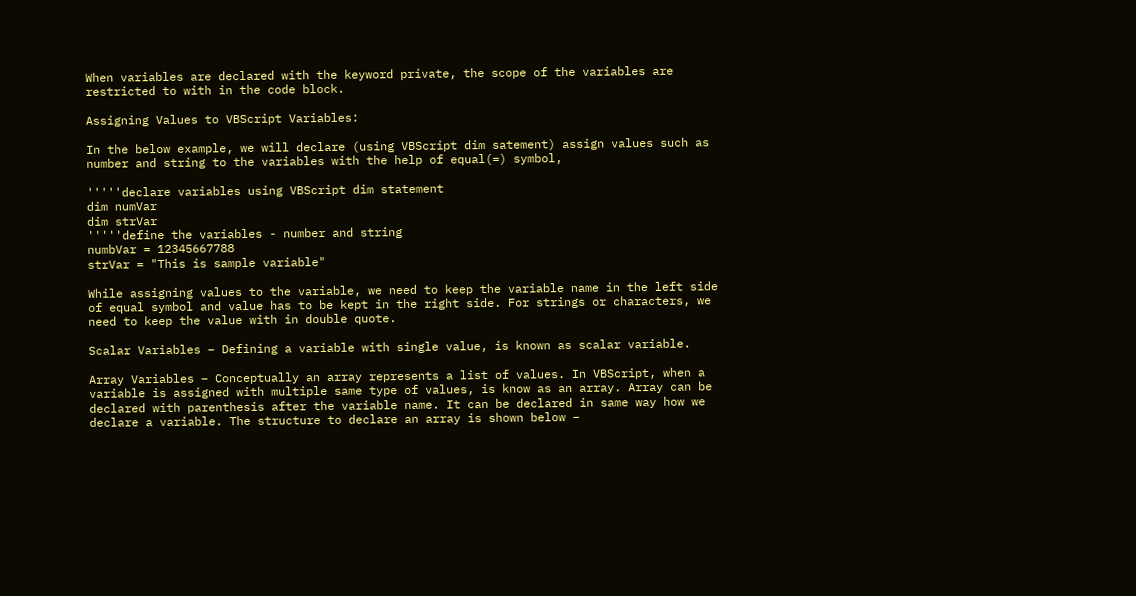When variables are declared with the keyword private, the scope of the variables are restricted to with in the code block.

Assigning Values to VBScript Variables:

In the below example, we will declare (using VBScript dim satement) assign values such as number and string to the variables with the help of equal(=) symbol,

'''''declare variables using VBScript dim statement
dim numVar
dim strVar
'''''define the variables - number and string
numbVar = 12345667788
strVar = "This is sample variable"

While assigning values to the variable, we need to keep the variable name in the left side of equal symbol and value has to be kept in the right side. For strings or characters, we need to keep the value with in double quote.

Scalar Variables – Defining a variable with single value, is known as scalar variable.

Array Variables – Conceptually an array represents a list of values. In VBScript, when a variable is assigned with multiple same type of values, is know as an array. Array can be declared with parenthesis after the variable name. It can be declared in same way how we declare a variable. The structure to declare an array is shown below –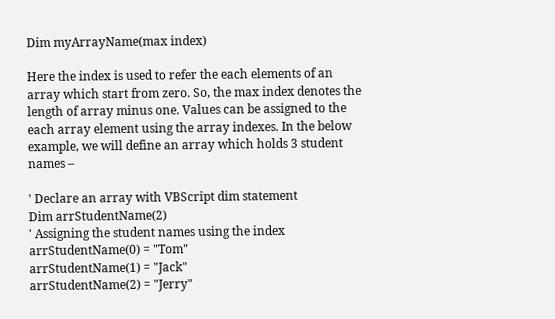Dim myArrayName(max index)

Here the index is used to refer the each elements of an array which start from zero. So, the max index denotes the length of array minus one. Values can be assigned to the each array element using the array indexes. In the below example, we will define an array which holds 3 student names –

' Declare an array with VBScript dim statement
Dim arrStudentName(2)
' Assigning the student names using the index
arrStudentName(0) = "Tom"
arrStudentName(1) = "Jack"
arrStudentName(2) = "Jerry"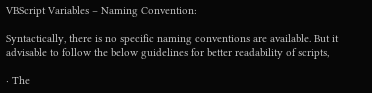VBScript Variables – Naming Convention:

Syntactically, there is no specific naming conventions are available. But it advisable to follow the below guidelines for better readability of scripts,

· The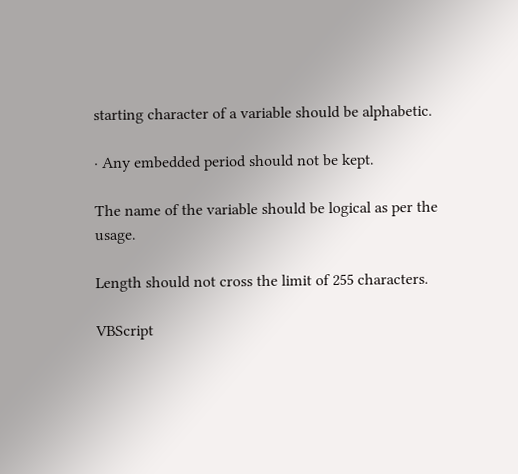starting character of a variable should be alphabetic.

· Any embedded period should not be kept.

The name of the variable should be logical as per the usage.

Length should not cross the limit of 255 characters.

VBScript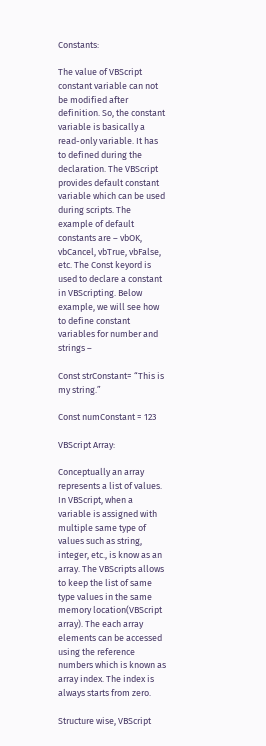Constants:

The value of VBScript constant variable can not be modified after definition. So, the constant variable is basically a read-only variable. It has to defined during the declaration. The VBScript provides default constant variable which can be used during scripts. The example of default constants are – vbOK, vbCancel, vbTrue, vbFalse, etc. The Const keyord is used to declare a constant in VBScripting. Below example, we will see how to define constant variables for number and strings –

Const strConstant= “This is my string.”

Const numConstant = 123

VBScript Array:

Conceptually an array represents a list of values. In VBScript, when a variable is assigned with multiple same type of values such as string, integer, etc., is know as an array. The VBScripts allows to keep the list of same type values in the same memory location(VBScript array). The each array elements can be accessed using the reference numbers which is known as array index. The index is always starts from zero.

Structure wise, VBScript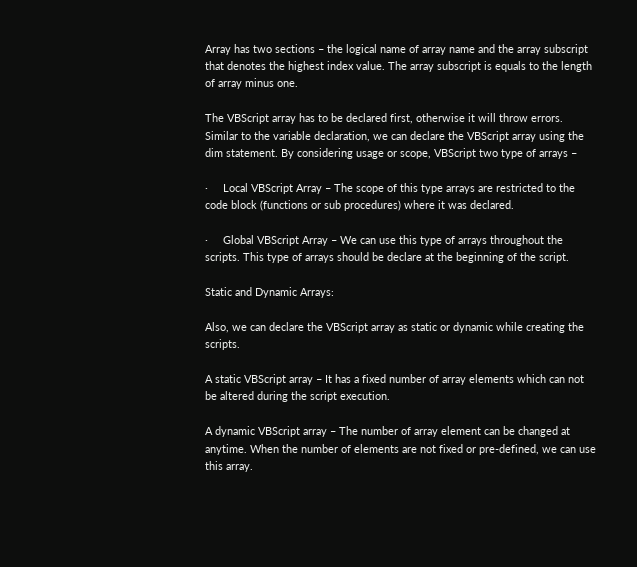Array has two sections – the logical name of array name and the array subscript that denotes the highest index value. The array subscript is equals to the length of array minus one.

The VBScript array has to be declared first, otherwise it will throw errors. Similar to the variable declaration, we can declare the VBScript array using the dim statement. By considering usage or scope, VBScript two type of arrays –

·     Local VBScript Array – The scope of this type arrays are restricted to the code block (functions or sub procedures) where it was declared.

·     Global VBScript Array – We can use this type of arrays throughout the scripts. This type of arrays should be declare at the beginning of the script.

Static and Dynamic Arrays:

Also, we can declare the VBScript array as static or dynamic while creating the scripts.

A static VBScript array – It has a fixed number of array elements which can not be altered during the script execution.

A dynamic VBScript array – The number of array element can be changed at anytime. When the number of elements are not fixed or pre-defined, we can use this array.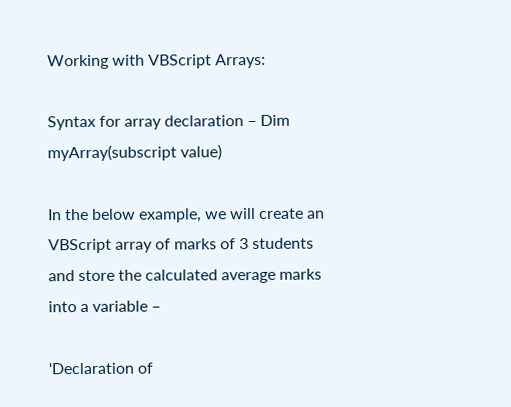Working with VBScript Arrays:

Syntax for array declaration – Dim myArray(subscript value)

In the below example, we will create an VBScript array of marks of 3 students and store the calculated average marks into a variable –

'Declaration of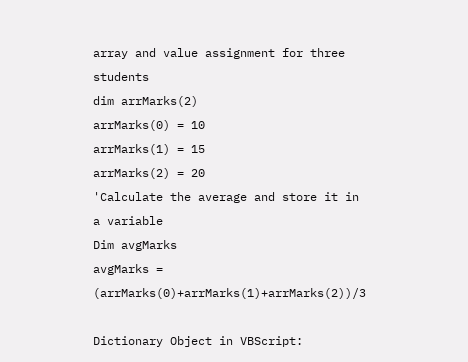array and value assignment for three students
dim arrMarks(2)
arrMarks(0) = 10
arrMarks(1) = 15
arrMarks(2) = 20
'Calculate the average and store it in a variable
Dim avgMarks
avgMarks = (arrMarks(0)+arrMarks(1)+arrMarks(2))/3

Dictionary Object in VBScript: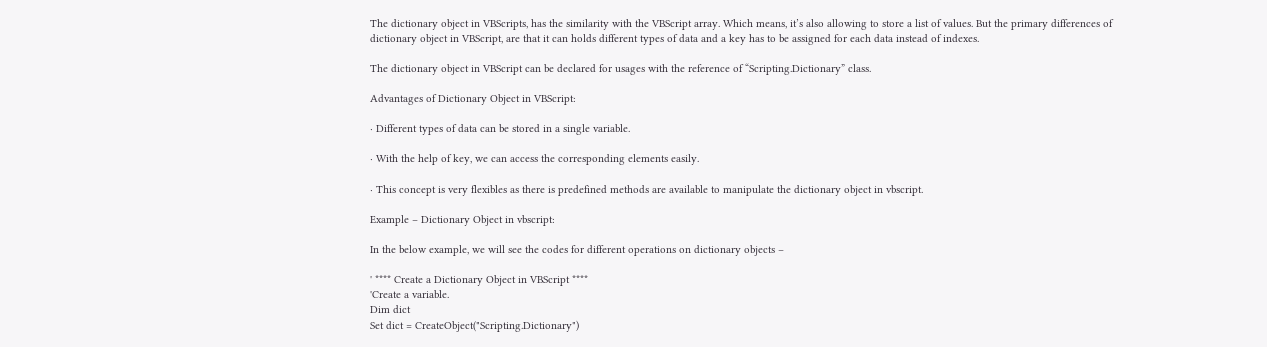The dictionary object in VBScripts, has the similarity with the VBScript array. Which means, it’s also allowing to store a list of values. But the primary differences of dictionary object in VBScript, are that it can holds different types of data and a key has to be assigned for each data instead of indexes.

The dictionary object in VBScript can be declared for usages with the reference of “Scripting.Dictionary” class.

Advantages of Dictionary Object in VBScript:

· Different types of data can be stored in a single variable.

· With the help of key, we can access the corresponding elements easily.

· This concept is very flexibles as there is predefined methods are available to manipulate the dictionary object in vbscript.

Example – Dictionary Object in vbscript:

In the below example, we will see the codes for different operations on dictionary objects –

' **** Create a Dictionary Object in VBScript ****
'Create a variable.
Dim dict
Set dict = CreateObject("Scripting.Dictionary")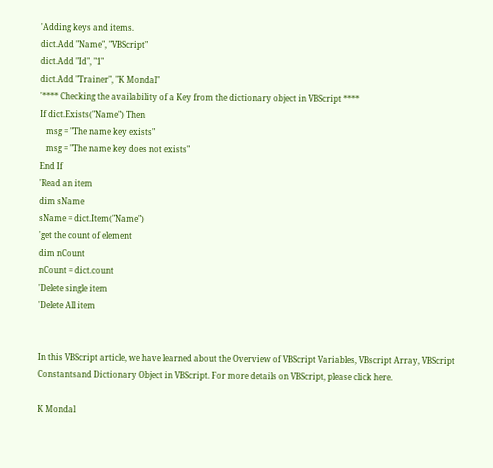'Adding keys and items.
dict.Add "Name", "VBScript"
dict.Add "Id", "1"
dict.Add "Trainer", "K Mondal"
'**** Checking the availability of a Key from the dictionary object in VBScript ****
If dict.Exists("Name") Then
   msg = "The name key exists"
   msg = "The name key does not exists"
End If
'Read an item
dim sName
sName = dict.Item("Name")
'get the count of element
dim nCount
nCount = dict.count
'Delete single item
'Delete All item


In this VBScript article, we have learned about the Overview of VBScript Variables, VBscript Array, VBScript Constantsand Dictionary Object in VBScript. For more details on VBScript, please click here.

K Mondal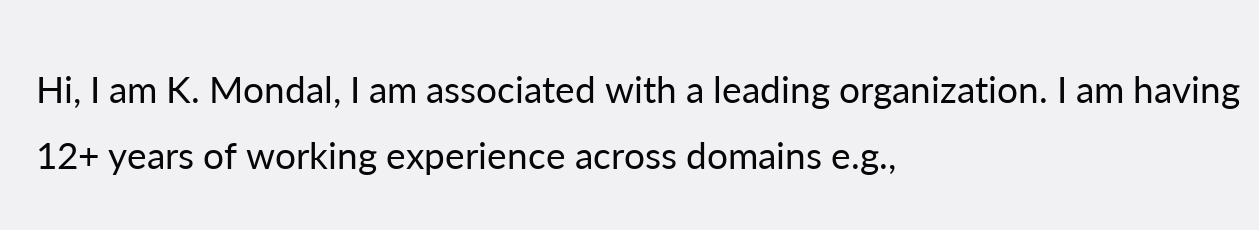Hi, I am K. Mondal, I am associated with a leading organization. I am having 12+ years of working experience across domains e.g.,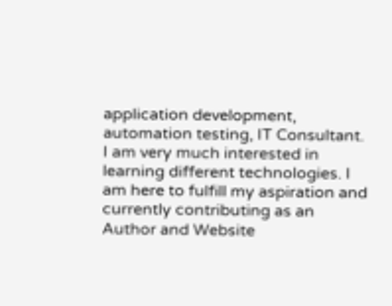application development, automation testing, IT Consultant. I am very much interested in learning different technologies. I am here to fulfill my aspiration and currently contributing as an Author and Website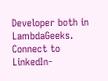Developer both in LambdaGeeks. Connect to LinkedIn-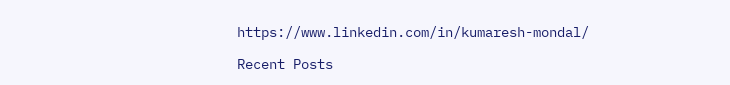https://www.linkedin.com/in/kumaresh-mondal/

Recent Posts